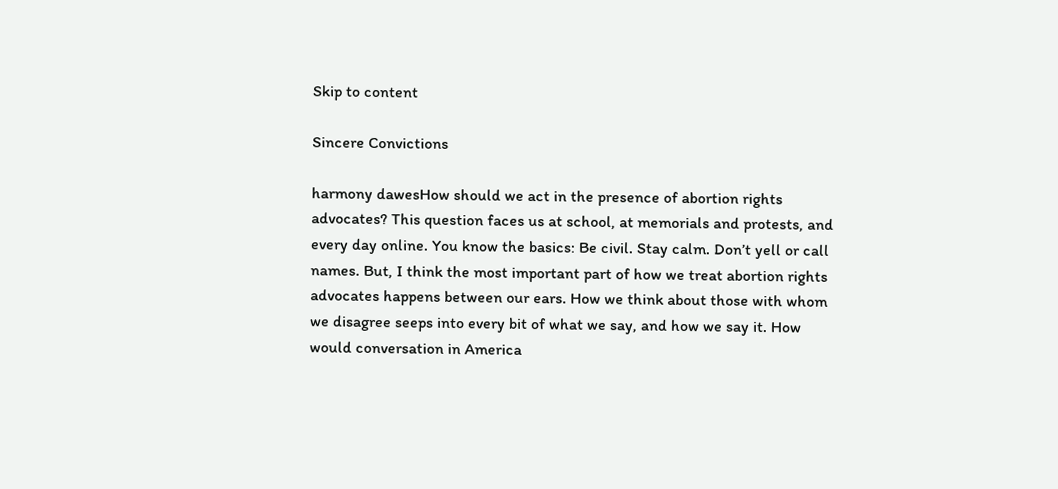Skip to content

Sincere Convictions

harmony dawesHow should we act in the presence of abortion rights advocates? This question faces us at school, at memorials and protests, and every day online. You know the basics: Be civil. Stay calm. Don’t yell or call names. But, I think the most important part of how we treat abortion rights advocates happens between our ears. How we think about those with whom we disagree seeps into every bit of what we say, and how we say it. How would conversation in America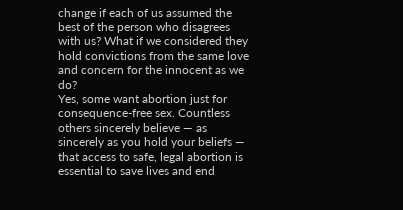change if each of us assumed the best of the person who disagrees with us? What if we considered they hold convictions from the same love and concern for the innocent as we do?
Yes, some want abortion just for consequence-free sex. Countless others sincerely believe — as sincerely as you hold your beliefs — that access to safe, legal abortion is essential to save lives and end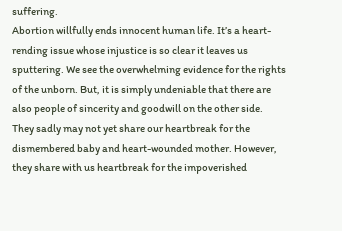suffering.
Abortion willfully ends innocent human life. It’s a heart-rending issue whose injustice is so clear it leaves us sputtering. We see the overwhelming evidence for the rights of the unborn. But, it is simply undeniable that there are also people of sincerity and goodwill on the other side. They sadly may not yet share our heartbreak for the dismembered baby and heart-wounded mother. However, they share with us heartbreak for the impoverished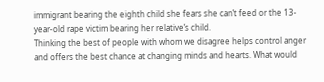immigrant bearing the eighth child she fears she can’t feed or the 13-year-old rape victim bearing her relative’s child.
Thinking the best of people with whom we disagree helps control anger and offers the best chance at changing minds and hearts. What would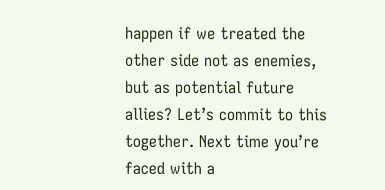happen if we treated the other side not as enemies, but as potential future allies? Let’s commit to this together. Next time you’re faced with a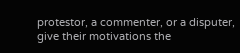protestor, a commenter, or a disputer, give their motivations the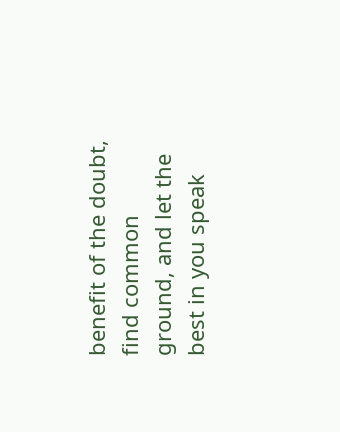benefit of the doubt, find common ground, and let the best in you speak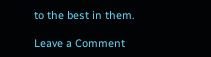to the best in them.

Leave a Comment